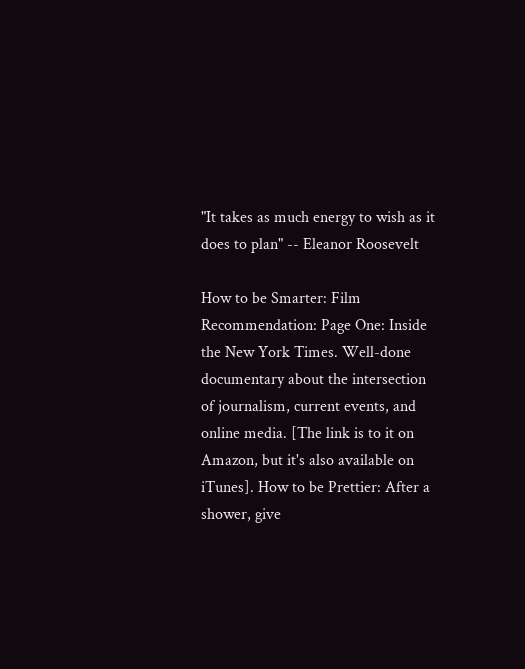"It takes as much energy to wish as it does to plan" -- Eleanor Roosevelt

How to be Smarter: Film Recommendation: Page One: Inside the New York Times. Well-done documentary about the intersection of journalism, current events, and online media. [The link is to it on Amazon, but it's also available on iTunes]. How to be Prettier: After a shower, give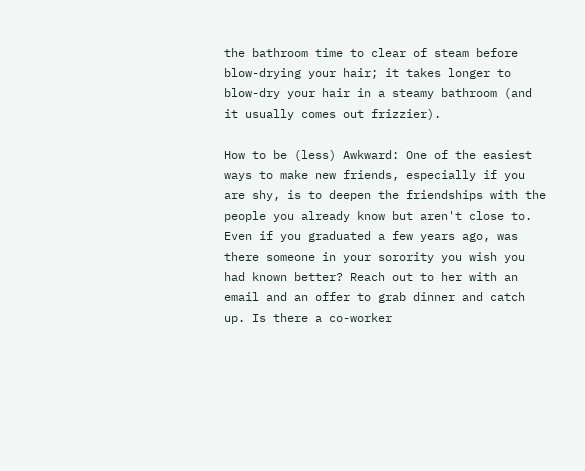the bathroom time to clear of steam before blow-drying your hair; it takes longer to blow-dry your hair in a steamy bathroom (and it usually comes out frizzier).

How to be (less) Awkward: One of the easiest ways to make new friends, especially if you are shy, is to deepen the friendships with the people you already know but aren't close to. Even if you graduated a few years ago, was there someone in your sorority you wish you had known better? Reach out to her with an email and an offer to grab dinner and catch up. Is there a co-worker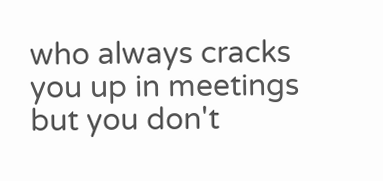who always cracks you up in meetings but you don't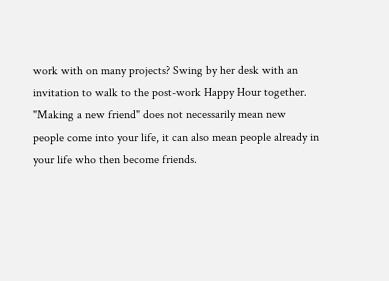work with on many projects? Swing by her desk with an invitation to walk to the post-work Happy Hour together. "Making a new friend" does not necessarily mean new people come into your life, it can also mean people already in your life who then become friends.